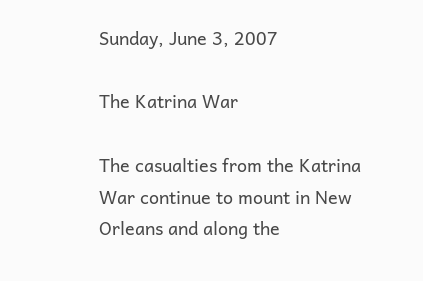Sunday, June 3, 2007

The Katrina War

The casualties from the Katrina War continue to mount in New Orleans and along the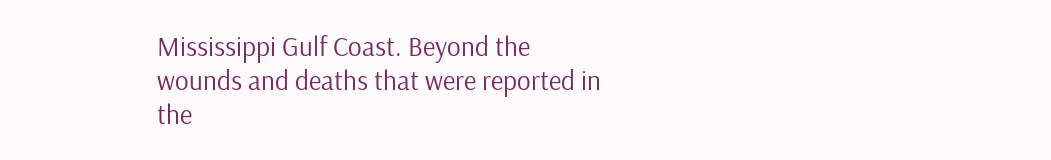Mississippi Gulf Coast. Beyond the wounds and deaths that were reported in the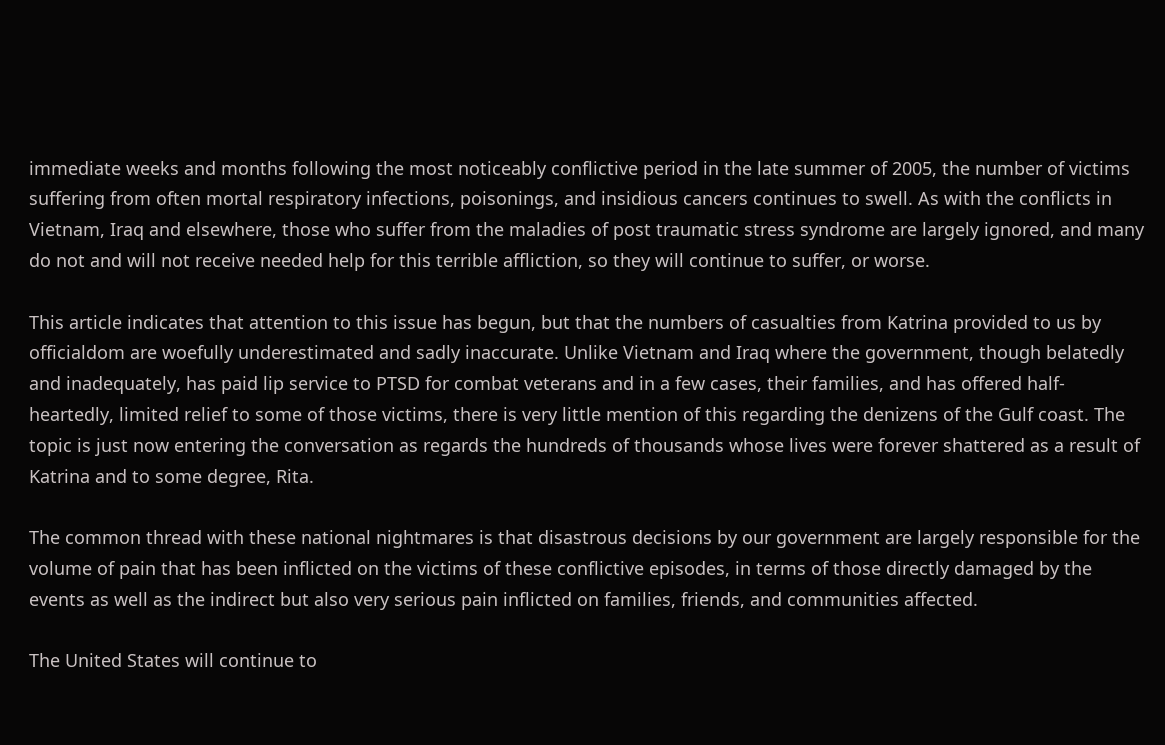immediate weeks and months following the most noticeably conflictive period in the late summer of 2005, the number of victims suffering from often mortal respiratory infections, poisonings, and insidious cancers continues to swell. As with the conflicts in Vietnam, Iraq and elsewhere, those who suffer from the maladies of post traumatic stress syndrome are largely ignored, and many do not and will not receive needed help for this terrible affliction, so they will continue to suffer, or worse.

This article indicates that attention to this issue has begun, but that the numbers of casualties from Katrina provided to us by officialdom are woefully underestimated and sadly inaccurate. Unlike Vietnam and Iraq where the government, though belatedly and inadequately, has paid lip service to PTSD for combat veterans and in a few cases, their families, and has offered half-heartedly, limited relief to some of those victims, there is very little mention of this regarding the denizens of the Gulf coast. The topic is just now entering the conversation as regards the hundreds of thousands whose lives were forever shattered as a result of Katrina and to some degree, Rita.

The common thread with these national nightmares is that disastrous decisions by our government are largely responsible for the volume of pain that has been inflicted on the victims of these conflictive episodes, in terms of those directly damaged by the events as well as the indirect but also very serious pain inflicted on families, friends, and communities affected.

The United States will continue to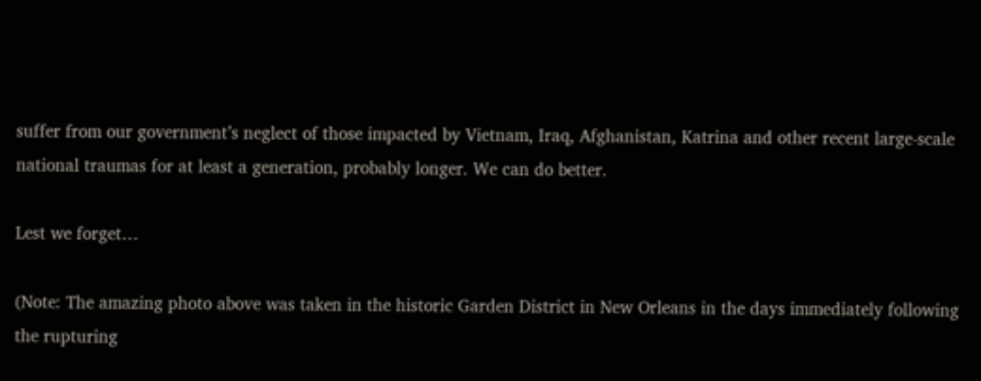suffer from our government’s neglect of those impacted by Vietnam, Iraq, Afghanistan, Katrina and other recent large-scale national traumas for at least a generation, probably longer. We can do better.

Lest we forget…

(Note: The amazing photo above was taken in the historic Garden District in New Orleans in the days immediately following the rupturing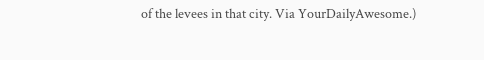of the levees in that city. Via YourDailyAwesome.)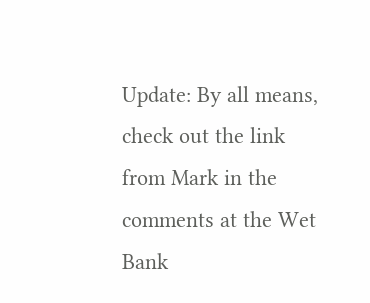Update: By all means, check out the link from Mark in the comments at the Wet Bank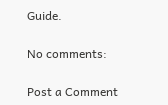Guide.

No comments:

Post a Comment